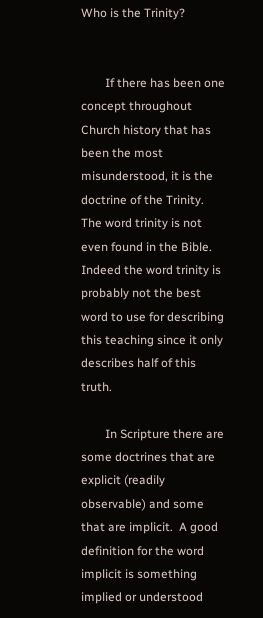Who is the Trinity?


        If there has been one concept throughout Church history that has been the most misunderstood, it is the doctrine of the Trinity. The word trinity is not even found in the Bible.  Indeed the word trinity is probably not the best word to use for describing this teaching since it only describes half of this truth.

        In Scripture there are some doctrines that are explicit (readily observable) and some that are implicit.  A good definition for the word implicit is something implied or understood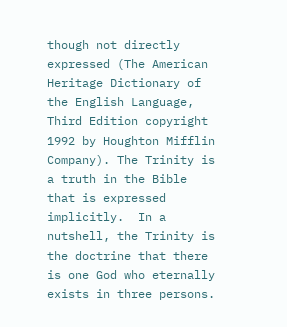though not directly expressed (The American Heritage Dictionary of the English Language, Third Edition copyright 1992 by Houghton Mifflin Company). The Trinity is a truth in the Bible that is expressed implicitly.  In a nutshell, the Trinity is the doctrine that there is one God who eternally exists in three persons.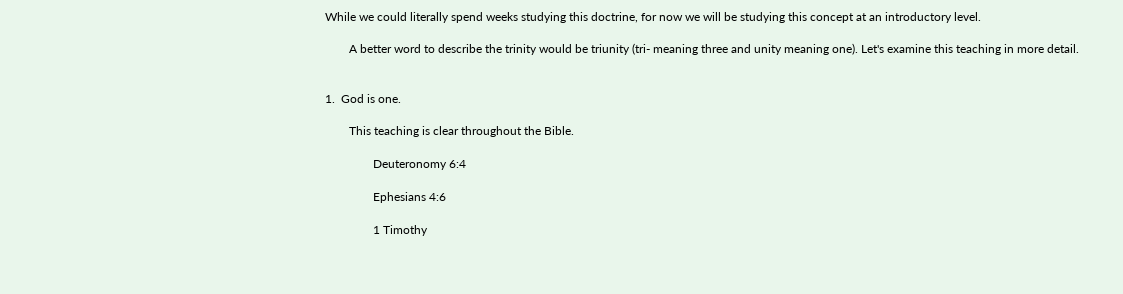While we could literally spend weeks studying this doctrine, for now we will be studying this concept at an introductory level.

        A better word to describe the trinity would be triunity (tri- meaning three and unity meaning one). Let's examine this teaching in more detail.


1.  God is one.

        This teaching is clear throughout the Bible.

                Deuteronomy 6:4

                Ephesians 4:6

                1 Timothy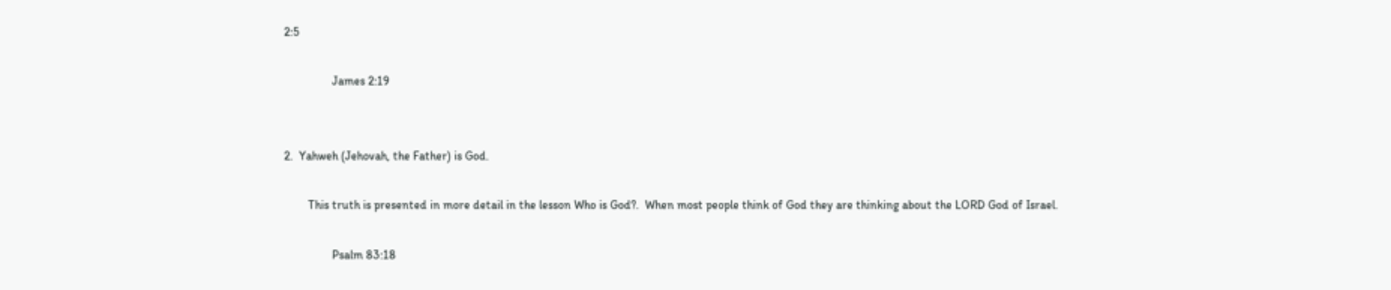2:5

                James 2:19


2.  Yahweh (Jehovah, the Father) is God.

        This truth is presented in more detail in the lesson Who is God?.  When most people think of God they are thinking about the LORD God of Israel.

                Psalm 83:18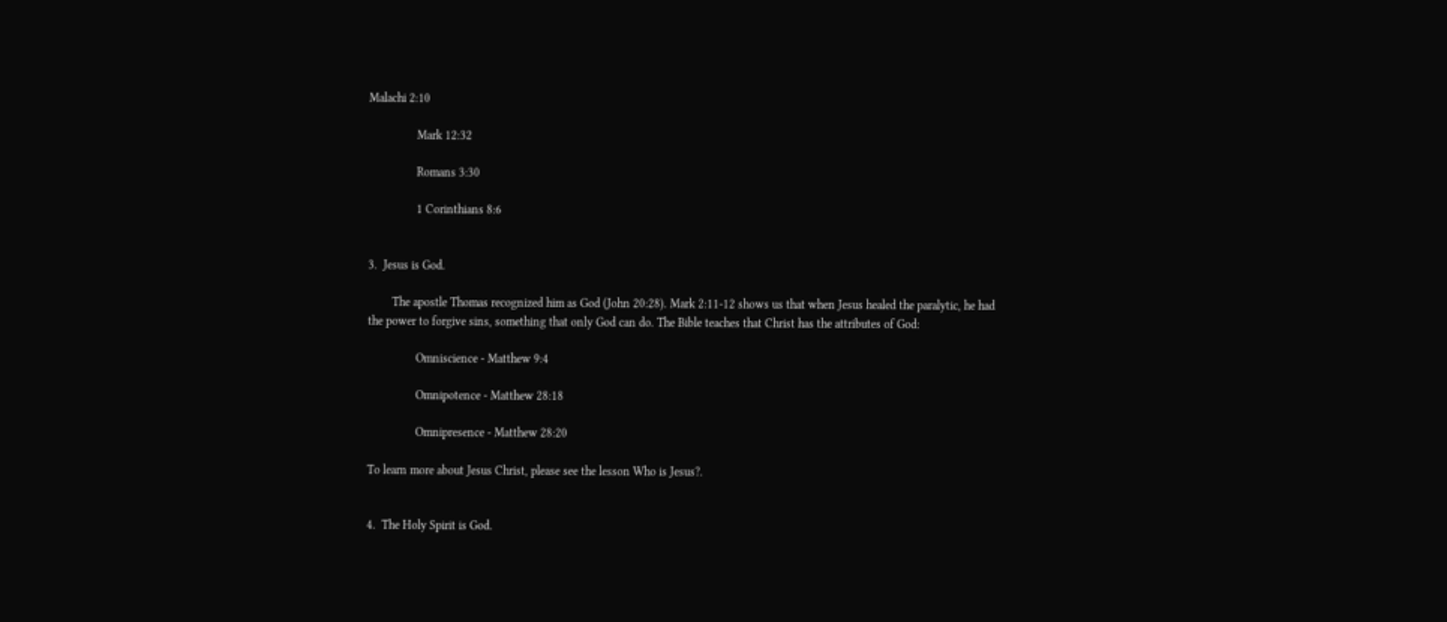Malachi 2:10

                Mark 12:32

                Romans 3:30

                1 Corinthians 8:6


3.  Jesus is God.

        The apostle Thomas recognized him as God (John 20:28). Mark 2:11-12 shows us that when Jesus healed the paralytic, he had the power to forgive sins, something that only God can do. The Bible teaches that Christ has the attributes of God:

                Omniscience - Matthew 9:4

                Omnipotence - Matthew 28:18

                Omnipresence - Matthew 28:20

To learn more about Jesus Christ, please see the lesson Who is Jesus?.


4.  The Holy Spirit is God.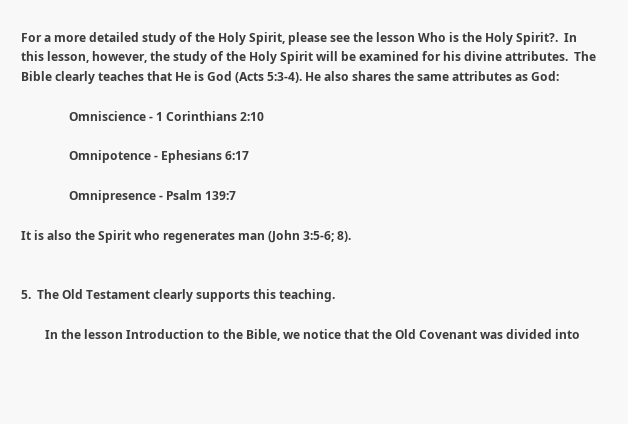For a more detailed study of the Holy Spirit, please see the lesson Who is the Holy Spirit?.  In this lesson, however, the study of the Holy Spirit will be examined for his divine attributes.  The Bible clearly teaches that He is God (Acts 5:3-4). He also shares the same attributes as God:

                Omniscience - 1 Corinthians 2:10

                Omnipotence - Ephesians 6:17

                Omnipresence - Psalm 139:7

It is also the Spirit who regenerates man (John 3:5-6; 8).


5.  The Old Testament clearly supports this teaching.

        In the lesson Introduction to the Bible, we notice that the Old Covenant was divided into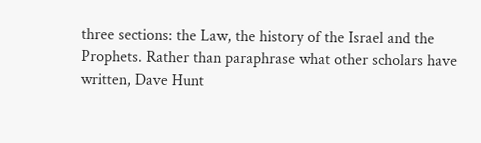three sections: the Law, the history of the Israel and the Prophets. Rather than paraphrase what other scholars have written, Dave Hunt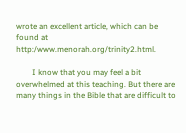wrote an excellent article, which can be found at http:/www.menorah.org/trinity2.html.

        I know that you may feel a bit overwhelmed at this teaching. But there are many things in the Bible that are difficult to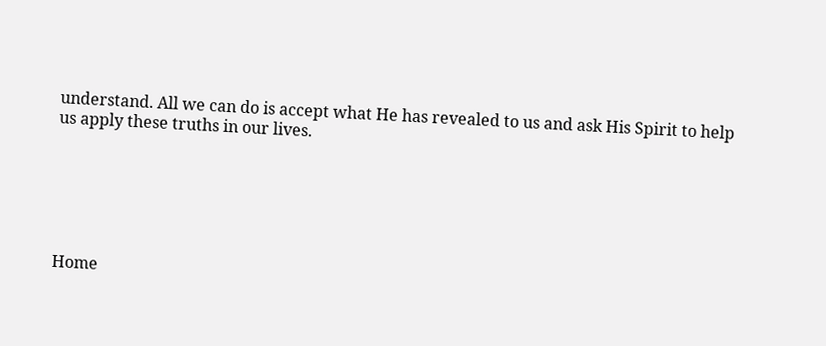understand. All we can do is accept what He has revealed to us and ask His Spirit to help us apply these truths in our lives.






Home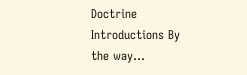Doctrine Introductions By the way...